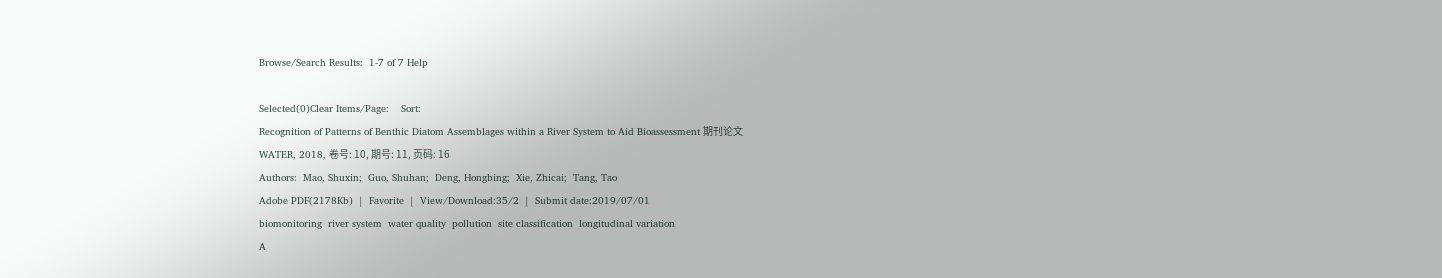Browse/Search Results:  1-7 of 7 Help

Selected(0)Clear Items/Page:    Sort:
Recognition of Patterns of Benthic Diatom Assemblages within a River System to Aid Bioassessment 期刊论文
WATER, 2018, 卷号: 10, 期号: 11, 页码: 16
Authors:  Mao, Shuxin;  Guo, Shuhan;  Deng, Hongbing;  Xie, Zhicai;  Tang, Tao
Adobe PDF(2178Kb)  |  Favorite  |  View/Download:35/2  |  Submit date:2019/07/01
biomonitoring  river system  water quality  pollution  site classification  longitudinal variation
A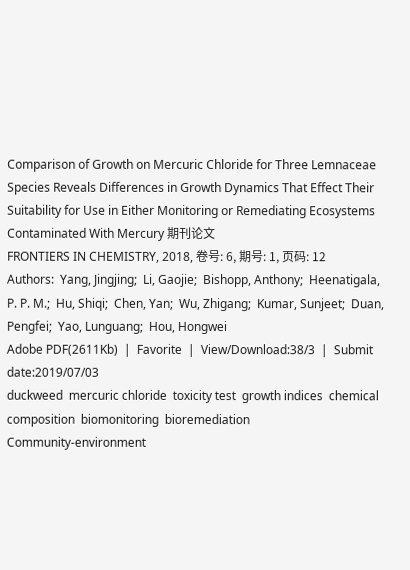Comparison of Growth on Mercuric Chloride for Three Lemnaceae Species Reveals Differences in Growth Dynamics That Effect Their Suitability for Use in Either Monitoring or Remediating Ecosystems Contaminated With Mercury 期刊论文
FRONTIERS IN CHEMISTRY, 2018, 卷号: 6, 期号: 1, 页码: 12
Authors:  Yang, Jingjing;  Li, Gaojie;  Bishopp, Anthony;  Heenatigala, P. P. M.;  Hu, Shiqi;  Chen, Yan;  Wu, Zhigang;  Kumar, Sunjeet;  Duan, Pengfei;  Yao, Lunguang;  Hou, Hongwei
Adobe PDF(2611Kb)  |  Favorite  |  View/Download:38/3  |  Submit date:2019/07/03
duckweed  mercuric chloride  toxicity test  growth indices  chemical composition  biomonitoring  bioremediation
Community-environment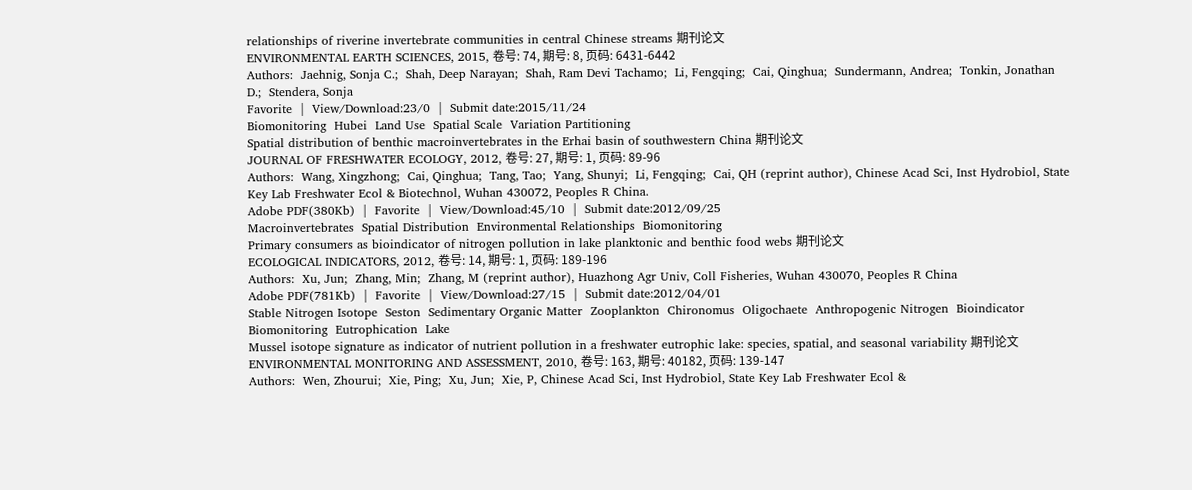relationships of riverine invertebrate communities in central Chinese streams 期刊论文
ENVIRONMENTAL EARTH SCIENCES, 2015, 卷号: 74, 期号: 8, 页码: 6431-6442
Authors:  Jaehnig, Sonja C.;  Shah, Deep Narayan;  Shah, Ram Devi Tachamo;  Li, Fengqing;  Cai, Qinghua;  Sundermann, Andrea;  Tonkin, Jonathan D.;  Stendera, Sonja
Favorite  |  View/Download:23/0  |  Submit date:2015/11/24
Biomonitoring  Hubei  Land Use  Spatial Scale  Variation Partitioning
Spatial distribution of benthic macroinvertebrates in the Erhai basin of southwestern China 期刊论文
JOURNAL OF FRESHWATER ECOLOGY, 2012, 卷号: 27, 期号: 1, 页码: 89-96
Authors:  Wang, Xingzhong;  Cai, Qinghua;  Tang, Tao;  Yang, Shunyi;  Li, Fengqing;  Cai, QH (reprint author), Chinese Acad Sci, Inst Hydrobiol, State Key Lab Freshwater Ecol & Biotechnol, Wuhan 430072, Peoples R China.
Adobe PDF(380Kb)  |  Favorite  |  View/Download:45/10  |  Submit date:2012/09/25
Macroinvertebrates  Spatial Distribution  Environmental Relationships  Biomonitoring
Primary consumers as bioindicator of nitrogen pollution in lake planktonic and benthic food webs 期刊论文
ECOLOGICAL INDICATORS, 2012, 卷号: 14, 期号: 1, 页码: 189-196
Authors:  Xu, Jun;  Zhang, Min;  Zhang, M (reprint author), Huazhong Agr Univ, Coll Fisheries, Wuhan 430070, Peoples R China
Adobe PDF(781Kb)  |  Favorite  |  View/Download:27/15  |  Submit date:2012/04/01
Stable Nitrogen Isotope  Seston  Sedimentary Organic Matter  Zooplankton  Chironomus  Oligochaete  Anthropogenic Nitrogen  Bioindicator  Biomonitoring  Eutrophication  Lake
Mussel isotope signature as indicator of nutrient pollution in a freshwater eutrophic lake: species, spatial, and seasonal variability 期刊论文
ENVIRONMENTAL MONITORING AND ASSESSMENT, 2010, 卷号: 163, 期号: 40182, 页码: 139-147
Authors:  Wen, Zhourui;  Xie, Ping;  Xu, Jun;  Xie, P, Chinese Acad Sci, Inst Hydrobiol, State Key Lab Freshwater Ecol &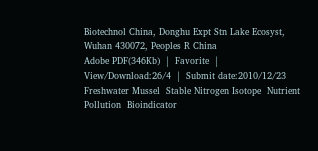Biotechnol China, Donghu Expt Stn Lake Ecosyst, Wuhan 430072, Peoples R China
Adobe PDF(346Kb)  |  Favorite  |  View/Download:26/4  |  Submit date:2010/12/23
Freshwater Mussel  Stable Nitrogen Isotope  Nutrient Pollution  Bioindicator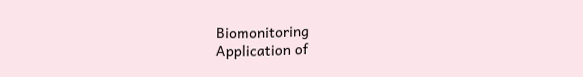Biomonitoring
Application of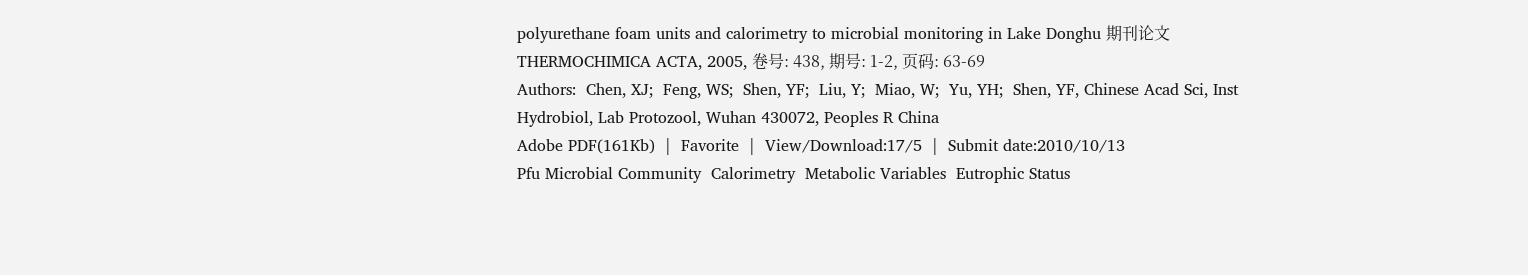polyurethane foam units and calorimetry to microbial monitoring in Lake Donghu 期刊论文
THERMOCHIMICA ACTA, 2005, 卷号: 438, 期号: 1-2, 页码: 63-69
Authors:  Chen, XJ;  Feng, WS;  Shen, YF;  Liu, Y;  Miao, W;  Yu, YH;  Shen, YF, Chinese Acad Sci, Inst Hydrobiol, Lab Protozool, Wuhan 430072, Peoples R China
Adobe PDF(161Kb)  |  Favorite  |  View/Download:17/5  |  Submit date:2010/10/13
Pfu Microbial Community  Calorimetry  Metabolic Variables  Eutrophic Status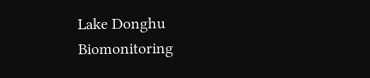Lake Donghu  Biomonitoring